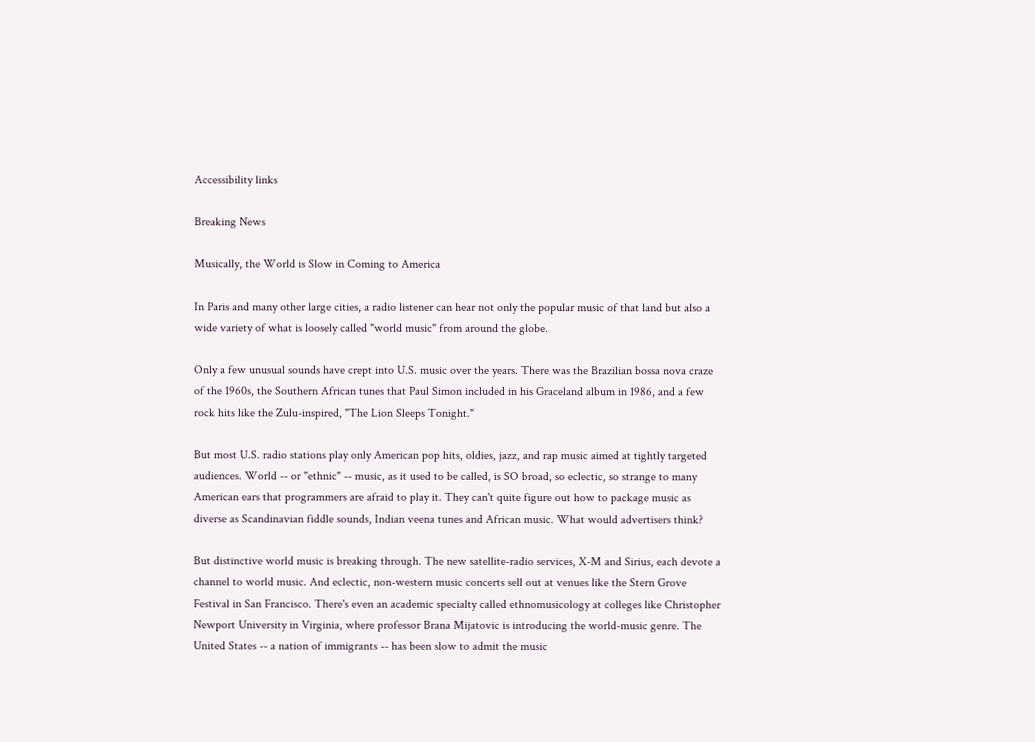Accessibility links

Breaking News

Musically, the World is Slow in Coming to America

In Paris and many other large cities, a radio listener can hear not only the popular music of that land but also a wide variety of what is loosely called "world music" from around the globe.

Only a few unusual sounds have crept into U.S. music over the years. There was the Brazilian bossa nova craze of the 1960s, the Southern African tunes that Paul Simon included in his Graceland album in 1986, and a few rock hits like the Zulu-inspired, "The Lion Sleeps Tonight."

But most U.S. radio stations play only American pop hits, oldies, jazz, and rap music aimed at tightly targeted audiences. World -- or "ethnic" -- music, as it used to be called, is SO broad, so eclectic, so strange to many American ears that programmers are afraid to play it. They can't quite figure out how to package music as diverse as Scandinavian fiddle sounds, Indian veena tunes and African music. What would advertisers think?

But distinctive world music is breaking through. The new satellite-radio services, X-M and Sirius, each devote a channel to world music. And eclectic, non-western music concerts sell out at venues like the Stern Grove Festival in San Francisco. There's even an academic specialty called ethnomusicology at colleges like Christopher Newport University in Virginia, where professor Brana Mijatovic is introducing the world-music genre. The United States -- a nation of immigrants -- has been slow to admit the music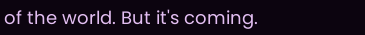of the world. But it's coming.